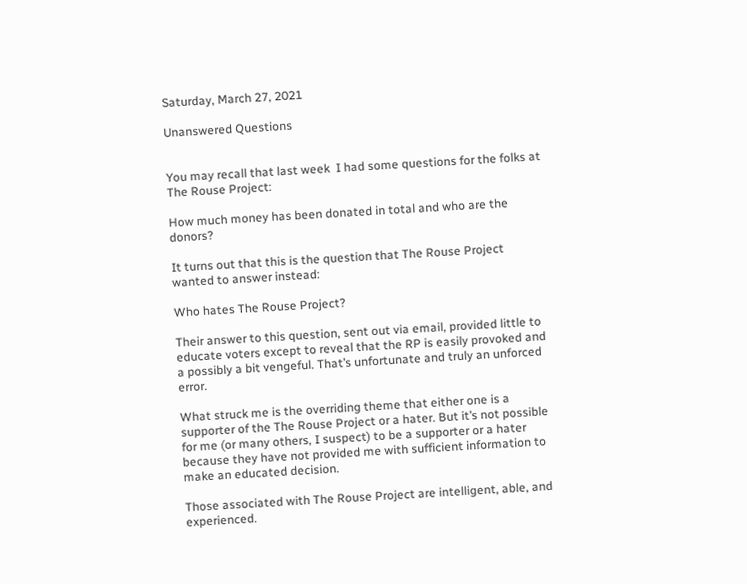Saturday, March 27, 2021

Unanswered Questions


You may recall that last week  I had some questions for the folks at The Rouse Project:

How much money has been donated in total and who are the donors?

It turns out that this is the question that The Rouse Project wanted to answer instead:

Who hates The Rouse Project?

Their answer to this question, sent out via email, provided little to educate voters except to reveal that the RP is easily provoked and a possibly a bit vengeful. That’s unfortunate and truly an unforced error.

What struck me is the overriding theme that either one is a supporter of the The Rouse Project or a hater. But it’s not possible for me (or many others, I suspect) to be a supporter or a hater because they have not provided me with sufficient information to make an educated decision.

Those associated with The Rouse Project are intelligent, able, and experienced.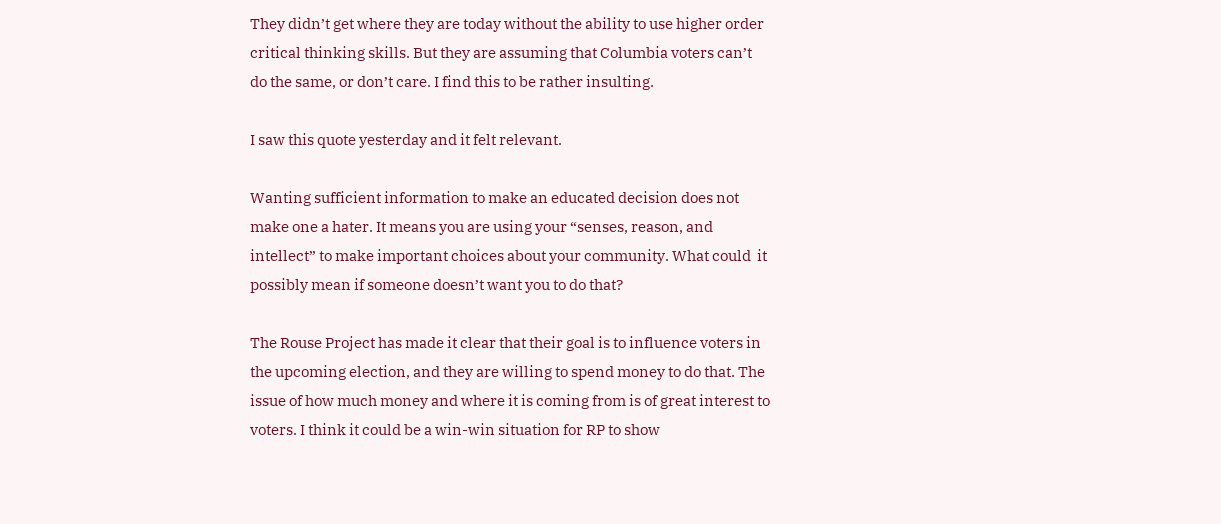They didn’t get where they are today without the ability to use higher order critical thinking skills. But they are assuming that Columbia voters can’t do the same, or don’t care. I find this to be rather insulting.

I saw this quote yesterday and it felt relevant.

Wanting sufficient information to make an educated decision does not make one a hater. It means you are using your “senses, reason, and intellect” to make important choices about your community. What could  it possibly mean if someone doesn’t want you to do that?

The Rouse Project has made it clear that their goal is to influence voters in the upcoming election, and they are willing to spend money to do that. The issue of how much money and where it is coming from is of great interest to voters. I think it could be a win-win situation for RP to show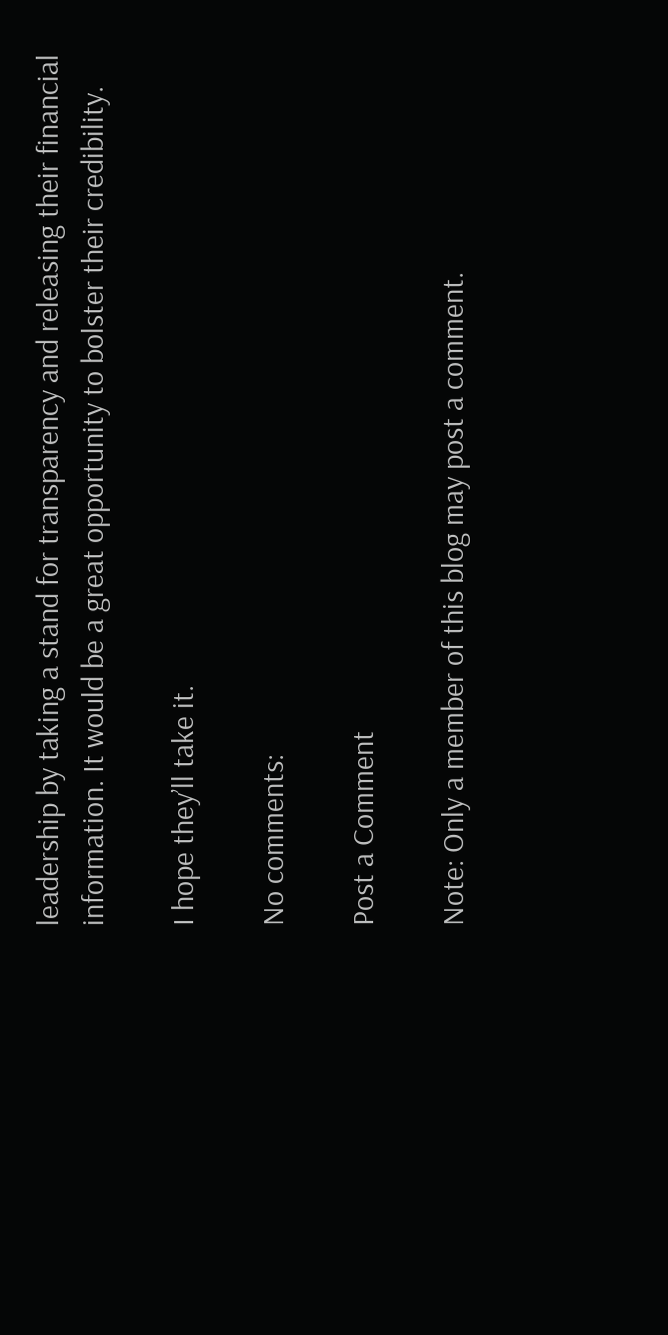leadership by taking a stand for transparency and releasing their financial information. It would be a great opportunity to bolster their credibility.

I hope they’ll take it.

No comments:

Post a Comment

Note: Only a member of this blog may post a comment.